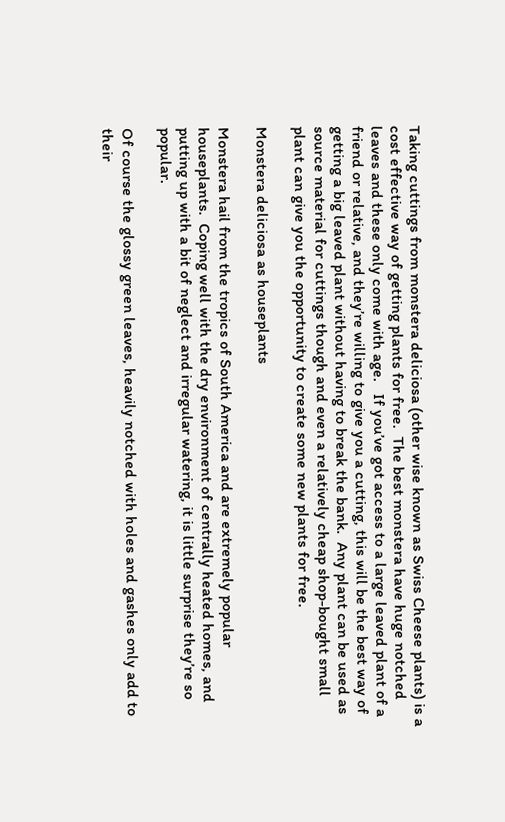Taking cuttings from monstera deliciosa (other wise known as Swiss Cheese plants) is a cost effective way of getting plants for free.  The best monstera have huge notched leaves and these only come with age.   If you’ve got access to a large leaved plant of a friend or relative, and they’re willing to give you a cutting, this will be the best way of getting a big leaved plant without having to break the bank.  Any plant can be used as source material for cuttings though and even a relatively cheap shop-bought small plant can give you the opportunity to create some new plants for free.

Monstera deliciosa as houseplants

Monstera hail from the tropics of South America and are extremely popular houseplants.  Coping well with the dry environment of centrally heated homes, and putting up with a bit of neglect and irregular watering, it is little surprise they’re so popular.

Of course the glossy green leaves, heavily notched with holes and gashes only add to their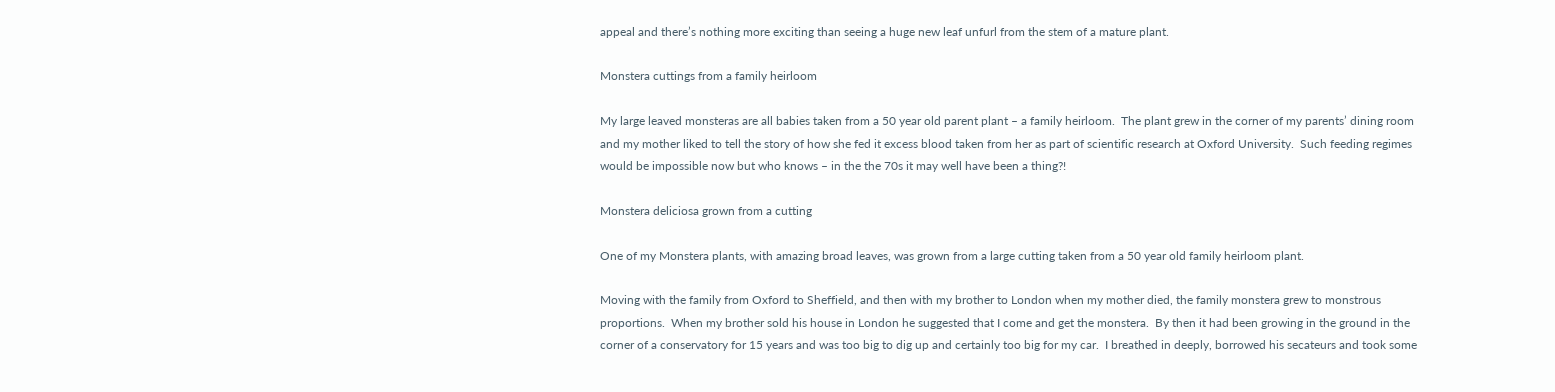appeal and there’s nothing more exciting than seeing a huge new leaf unfurl from the stem of a mature plant.

Monstera cuttings from a family heirloom

My large leaved monsteras are all babies taken from a 50 year old parent plant – a family heirloom.  The plant grew in the corner of my parents’ dining room and my mother liked to tell the story of how she fed it excess blood taken from her as part of scientific research at Oxford University.  Such feeding regimes would be impossible now but who knows – in the the 70s it may well have been a thing?!

Monstera deliciosa grown from a cutting

One of my Monstera plants, with amazing broad leaves, was grown from a large cutting taken from a 50 year old family heirloom plant.

Moving with the family from Oxford to Sheffield, and then with my brother to London when my mother died, the family monstera grew to monstrous proportions.  When my brother sold his house in London he suggested that I come and get the monstera.  By then it had been growing in the ground in the corner of a conservatory for 15 years and was too big to dig up and certainly too big for my car.  I breathed in deeply, borrowed his secateurs and took some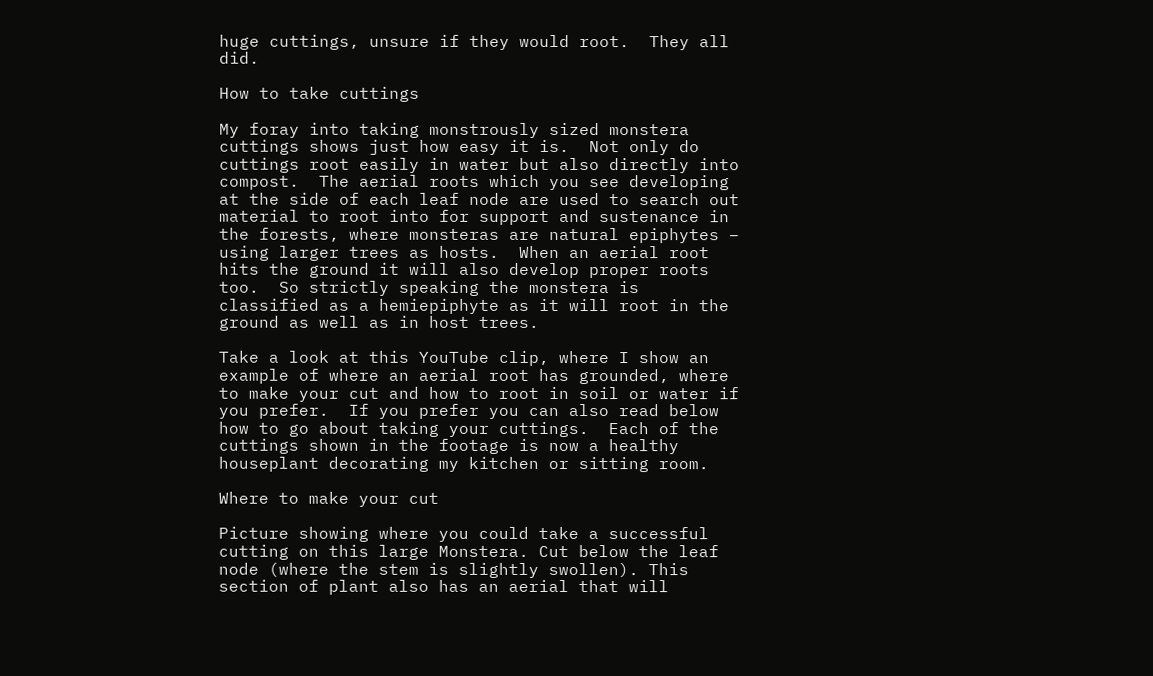huge cuttings, unsure if they would root.  They all did.

How to take cuttings

My foray into taking monstrously sized monstera cuttings shows just how easy it is.  Not only do cuttings root easily in water but also directly into compost.  The aerial roots which you see developing at the side of each leaf node are used to search out material to root into for support and sustenance in the forests, where monsteras are natural epiphytes – using larger trees as hosts.  When an aerial root hits the ground it will also develop proper roots too.  So strictly speaking the monstera is classified as a hemiepiphyte as it will root in the ground as well as in host trees.

Take a look at this YouTube clip, where I show an example of where an aerial root has grounded, where to make your cut and how to root in soil or water if you prefer.  If you prefer you can also read below how to go about taking your cuttings.  Each of the cuttings shown in the footage is now a healthy houseplant decorating my kitchen or sitting room.

Where to make your cut

Picture showing where you could take a successful cutting on this large Monstera. Cut below the leaf node (where the stem is slightly swollen). This section of plant also has an aerial that will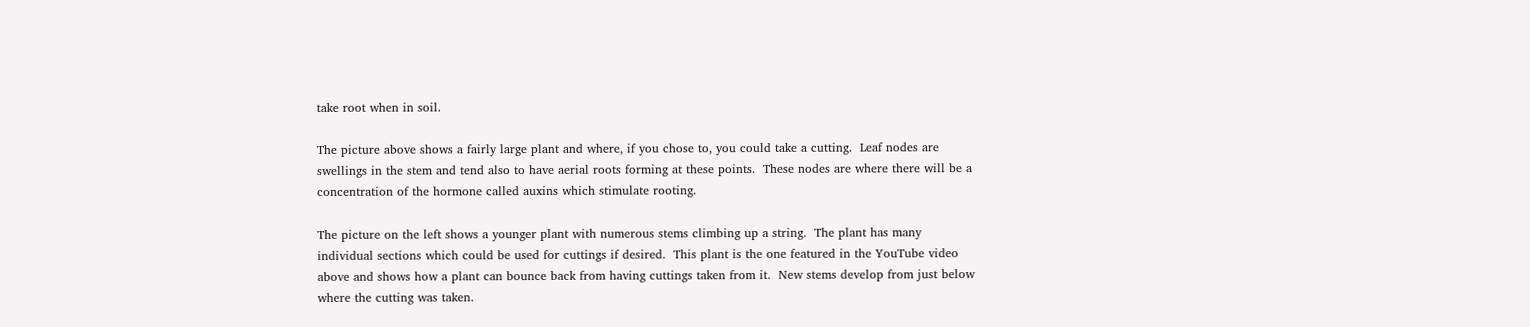take root when in soil.

The picture above shows a fairly large plant and where, if you chose to, you could take a cutting.  Leaf nodes are swellings in the stem and tend also to have aerial roots forming at these points.  These nodes are where there will be a concentration of the hormone called auxins which stimulate rooting.

The picture on the left shows a younger plant with numerous stems climbing up a string.  The plant has many individual sections which could be used for cuttings if desired.  This plant is the one featured in the YouTube video above and shows how a plant can bounce back from having cuttings taken from it.  New stems develop from just below where the cutting was taken.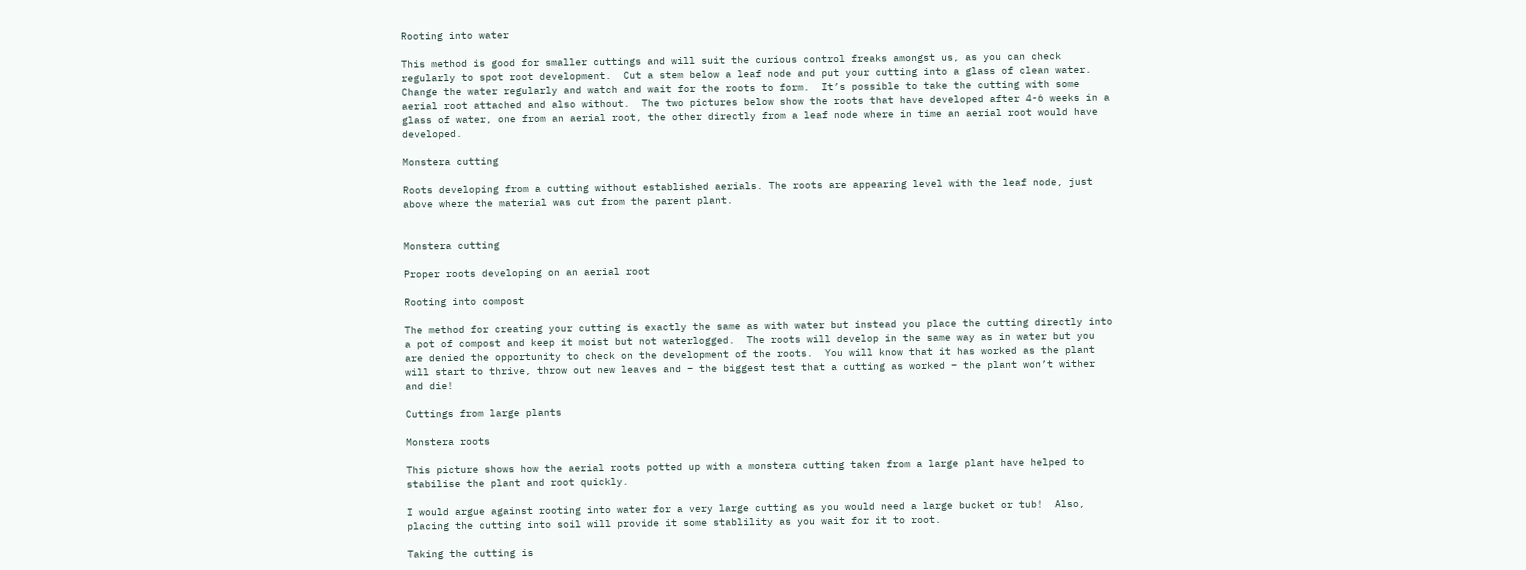Rooting into water

This method is good for smaller cuttings and will suit the curious control freaks amongst us, as you can check regularly to spot root development.  Cut a stem below a leaf node and put your cutting into a glass of clean water.   Change the water regularly and watch and wait for the roots to form.  It’s possible to take the cutting with some aerial root attached and also without.  The two pictures below show the roots that have developed after 4-6 weeks in a glass of water, one from an aerial root, the other directly from a leaf node where in time an aerial root would have developed.

Monstera cutting

Roots developing from a cutting without established aerials. The roots are appearing level with the leaf node, just above where the material was cut from the parent plant.


Monstera cutting

Proper roots developing on an aerial root

Rooting into compost

The method for creating your cutting is exactly the same as with water but instead you place the cutting directly into a pot of compost and keep it moist but not waterlogged.  The roots will develop in the same way as in water but you are denied the opportunity to check on the development of the roots.  You will know that it has worked as the plant will start to thrive, throw out new leaves and – the biggest test that a cutting as worked – the plant won’t wither and die!

Cuttings from large plants

Monstera roots

This picture shows how the aerial roots potted up with a monstera cutting taken from a large plant have helped to stabilise the plant and root quickly.

I would argue against rooting into water for a very large cutting as you would need a large bucket or tub!  Also, placing the cutting into soil will provide it some stablility as you wait for it to root.

Taking the cutting is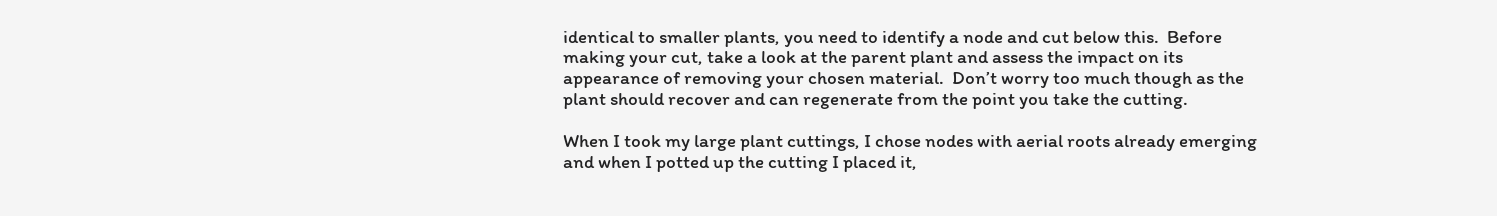identical to smaller plants, you need to identify a node and cut below this.  Before making your cut, take a look at the parent plant and assess the impact on its appearance of removing your chosen material.  Don’t worry too much though as the plant should recover and can regenerate from the point you take the cutting.

When I took my large plant cuttings, I chose nodes with aerial roots already emerging and when I potted up the cutting I placed it,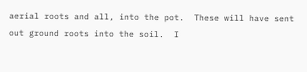aerial roots and all, into the pot.  These will have sent out ground roots into the soil.  I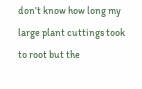don’t know how long my large plant cuttings took to root but the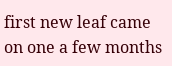first new leaf came on one a few months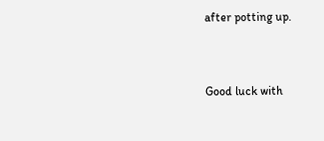after potting up.


Good luck with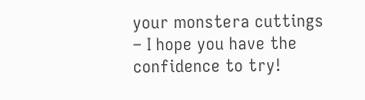your monstera cuttings – I hope you have the confidence to try!